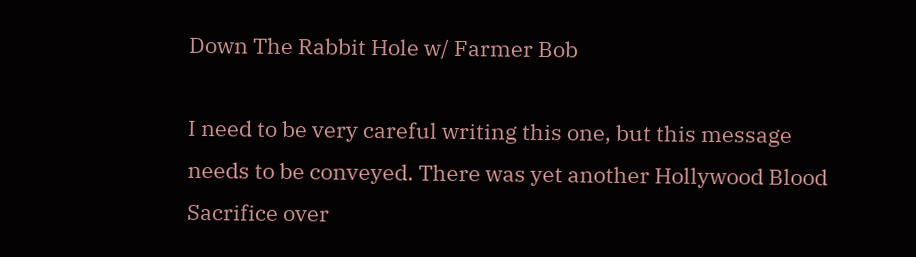Down The Rabbit Hole w/ Farmer Bob

I need to be very careful writing this one, but this message needs to be conveyed. There was yet another Hollywood Blood Sacrifice over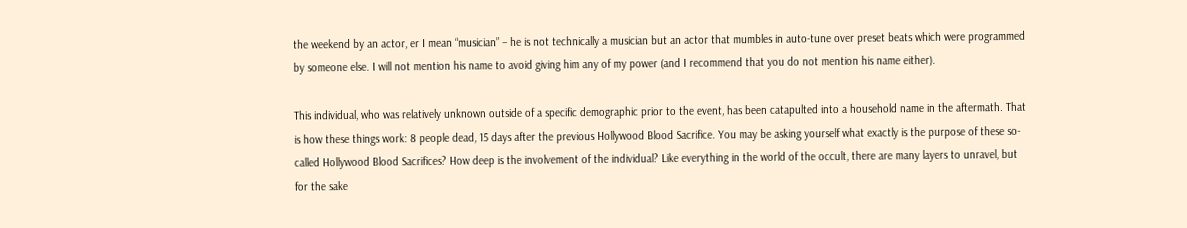the weekend by an actor, er I mean “musician” – he is not technically a musician but an actor that mumbles in auto-tune over preset beats which were programmed by someone else. I will not mention his name to avoid giving him any of my power (and I recommend that you do not mention his name either).

This individual, who was relatively unknown outside of a specific demographic prior to the event, has been catapulted into a household name in the aftermath. That is how these things work: 8 people dead, 15 days after the previous Hollywood Blood Sacrifice. You may be asking yourself what exactly is the purpose of these so-called Hollywood Blood Sacrifices? How deep is the involvement of the individual? Like everything in the world of the occult, there are many layers to unravel, but for the sake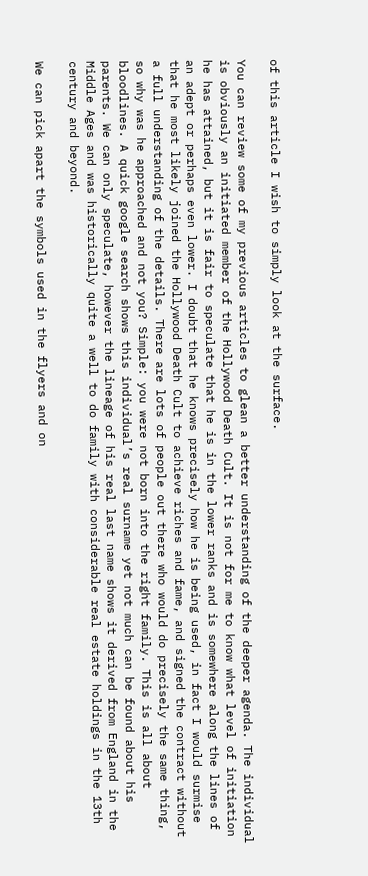of this article I wish to simply look at the surface.

You can review some of my previous articles to glean a better understanding of the deeper agenda. The individual is obviously an initiated member of the Hollywood Death Cult. It is not for me to know what level of initiation he has attained, but it is fair to speculate that he is in the lower ranks and is somewhere along the lines of an adept or perhaps even lower. I doubt that he knows precisely how he is being used, in fact I would surmise that he most likely joined the Hollywood Death Cult to achieve riches and fame, and signed the contract without a full understanding of the details. There are lots of people out there who would do precisely the same thing, so why was he approached and not you? Simple: you were not born into the right family. This is all about bloodlines. A quick google search shows this individual’s real surname yet not much can be found about his parents. We can only speculate, however the lineage of his real last name shows it derived from England in the Middle Ages and was historically quite a well to do family with considerable real estate holdings in the 13th century and beyond.

We can pick apart the symbols used in the flyers and on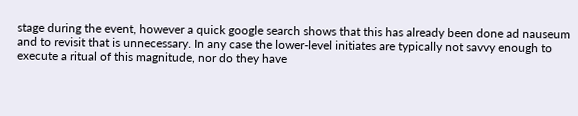stage during the event, however a quick google search shows that this has already been done ad nauseum and to revisit that is unnecessary. In any case the lower-level initiates are typically not savvy enough to execute a ritual of this magnitude, nor do they have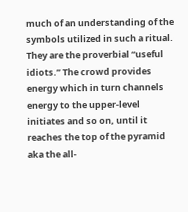much of an understanding of the symbols utilized in such a ritual. They are the proverbial “useful idiots.” The crowd provides energy which in turn channels energy to the upper-level initiates and so on, until it reaches the top of the pyramid aka the all-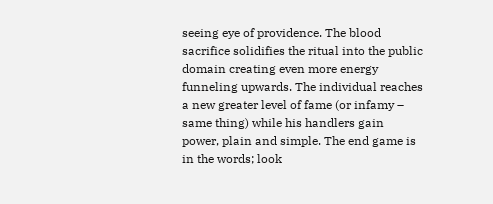seeing eye of providence. The blood sacrifice solidifies the ritual into the public domain creating even more energy funneling upwards. The individual reaches a new greater level of fame (or infamy – same thing) while his handlers gain power, plain and simple. The end game is in the words; look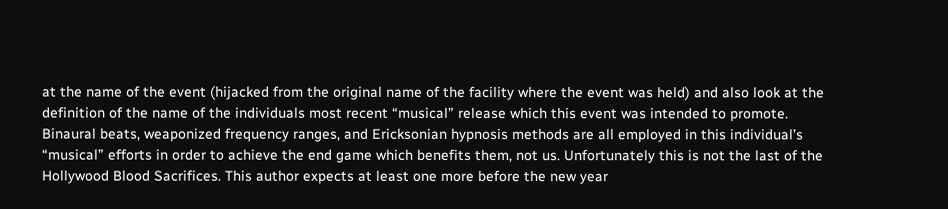at the name of the event (hijacked from the original name of the facility where the event was held) and also look at the definition of the name of the individuals most recent “musical” release which this event was intended to promote. Binaural beats, weaponized frequency ranges, and Ericksonian hypnosis methods are all employed in this individual’s “musical” efforts in order to achieve the end game which benefits them, not us. Unfortunately this is not the last of the Hollywood Blood Sacrifices. This author expects at least one more before the new year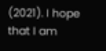(2021). I hope that I am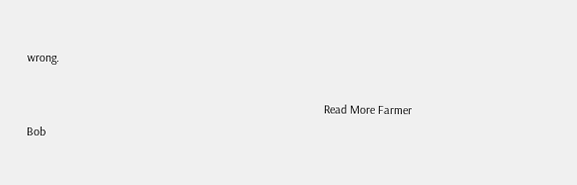wrong.

                                                                                                   Read More Farmer Bob